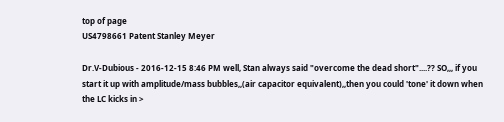top of page
US4798661 Patent Stanley Meyer

Dr.V-Dubious - 2016-12-15 8:46 PM well, Stan always said "overcome the dead short"....?? SO,,, if you start it up with amplitude/mass bubbles,,(air capacitor equivalent),,then you could 'tone' it down when the LC kicks in >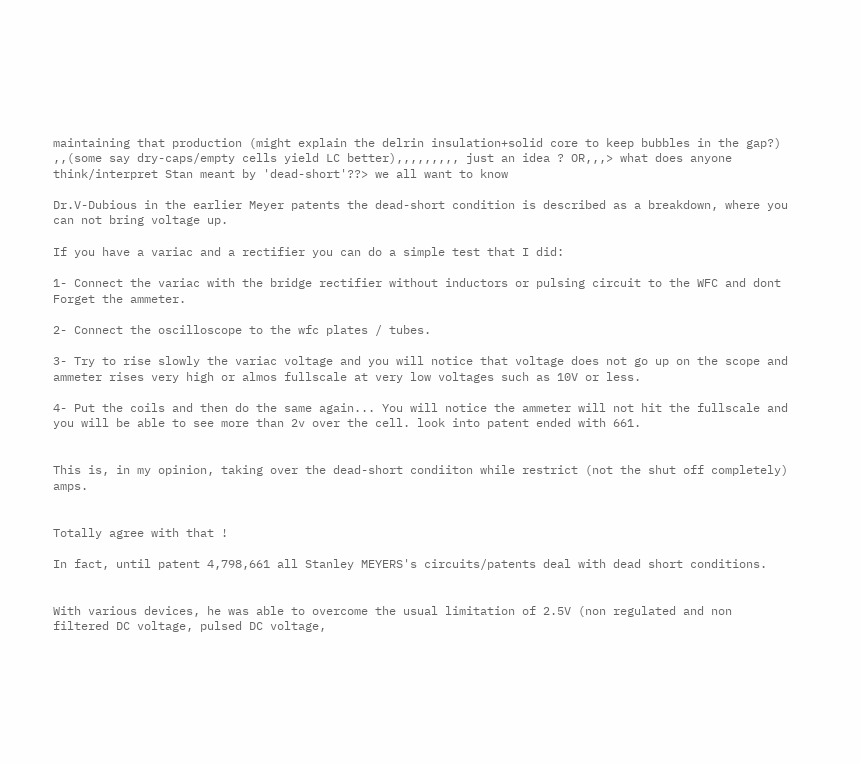maintaining that production (might explain the delrin insulation+solid core to keep bubbles in the gap?) ,,(some say dry-caps/empty cells yield LC better),,,,,,,,, just an idea ? OR,,,> what does anyone think/interpret Stan meant by 'dead-short'??> we all want to know

Dr.V-Dubious in the earlier Meyer patents the dead-short condition is described as a breakdown, where you can not bring voltage up.

If you have a variac and a rectifier you can do a simple test that I did:

1- Connect the variac with the bridge rectifier without inductors or pulsing circuit to the WFC and dont Forget the ammeter.

2- Connect the oscilloscope to the wfc plates / tubes.

3- Try to rise slowly the variac voltage and you will notice that voltage does not go up on the scope and ammeter rises very high or almos fullscale at very low voltages such as 10V or less.

4- Put the coils and then do the same again... You will notice the ammeter will not hit the fullscale and you will be able to see more than 2v over the cell. look into patent ended with 661.


This is, in my opinion, taking over the dead-short condiiton while restrict (not the shut off completely) amps.


Totally agree with that !

In fact, until patent 4,798,661 all Stanley MEYERS's circuits/patents deal with dead short conditions.


With various devices, he was able to overcome the usual limitation of 2.5V (non regulated and non filtered DC voltage, pulsed DC voltage,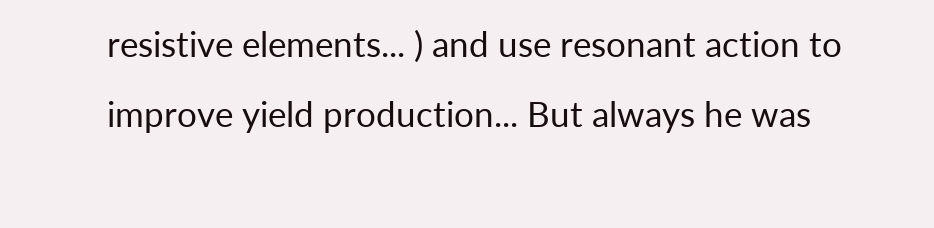resistive elements... ) and use resonant action to improve yield production... But always he was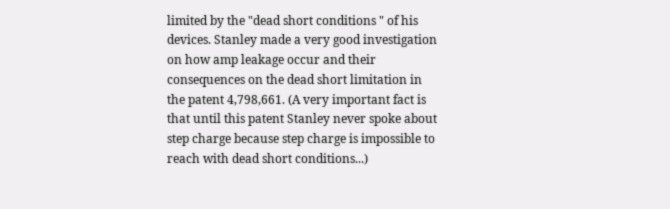limited by the "dead short conditions " of his devices. Stanley made a very good investigation on how amp leakage occur and their consequences on the dead short limitation in the patent 4,798,661. (A very important fact is that until this patent Stanley never spoke about step charge because step charge is impossible to reach with dead short conditions...)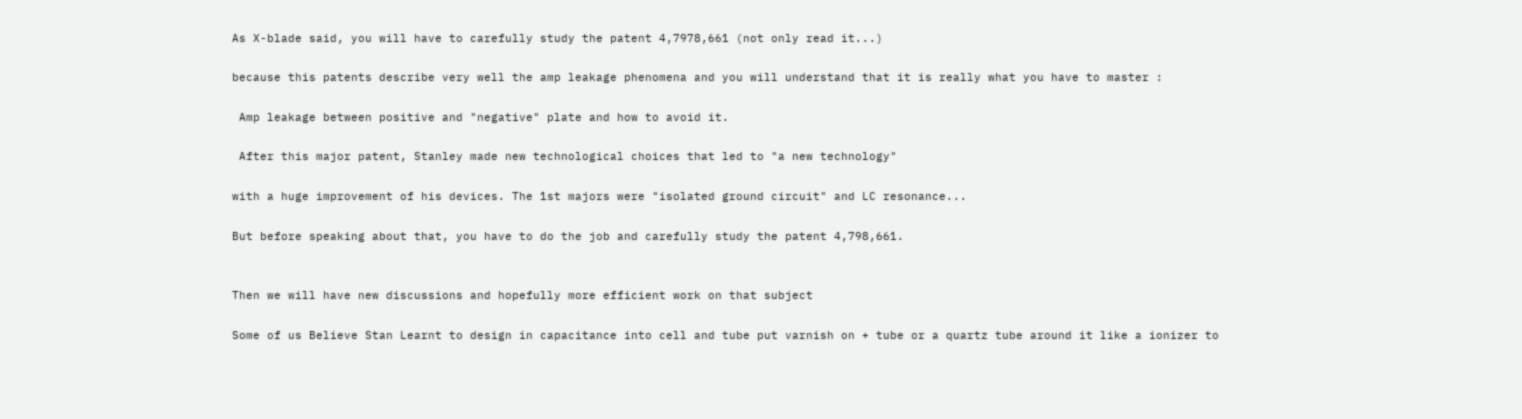As X-blade said, you will have to carefully study the patent 4,7978,661 (not only read it...)

because this patents describe very well the amp leakage phenomena and you will understand that it is really what you have to master :

 Amp leakage between positive and "negative" plate and how to avoid it.

 After this major patent, Stanley made new technological choices that led to "a new technology"

with a huge improvement of his devices. The 1st majors were "isolated ground circuit" and LC resonance...

But before speaking about that, you have to do the job and carefully study the patent 4,798,661.


Then we will have new discussions and hopefully more efficient work on that subject

Some of us Believe Stan Learnt to design in capacitance into cell and tube put varnish on + tube or a quartz tube around it like a ionizer to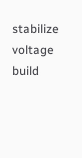stabilize voltage build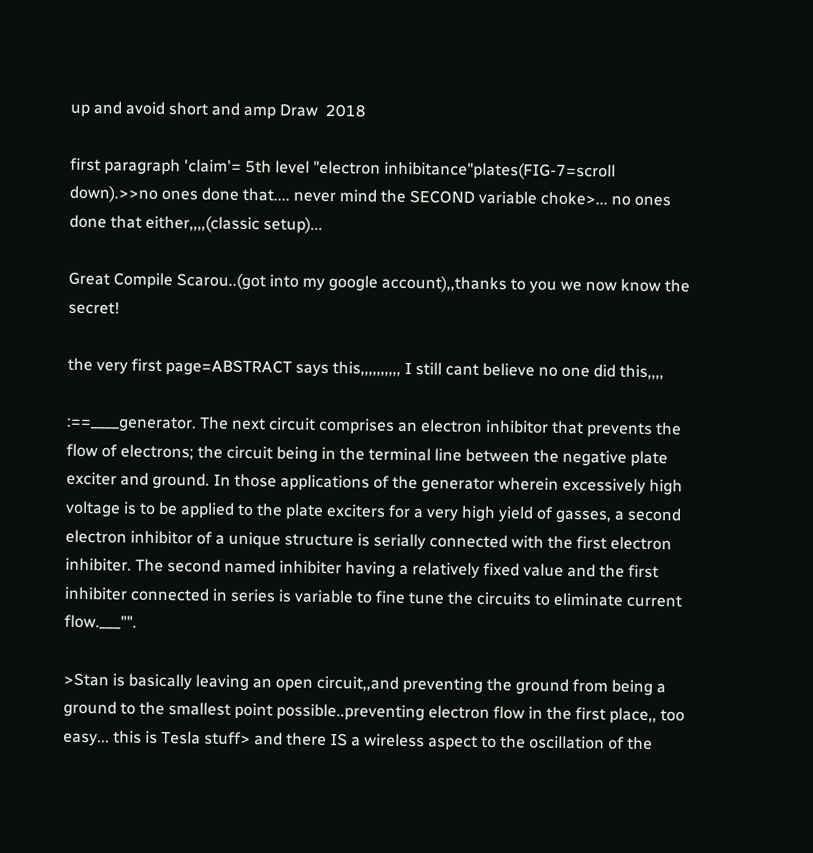up and avoid short and amp Draw  2018

first paragraph 'claim'= 5th level "electron inhibitance"plates(FIG-7=scroll down).>>no ones done that.... never mind the SECOND variable choke>... no ones done that either,,,,(classic setup)...

Great Compile Scarou..(got into my google account),,thanks to you we now know the secret!

the very first page=ABSTRACT says this,,,,,,,,,, I still cant believe no one did this,,,,

:==____generator. The next circuit comprises an electron inhibitor that prevents the flow of electrons; the circuit being in the terminal line between the negative plate exciter and ground. In those applications of the generator wherein excessively high voltage is to be applied to the plate exciters for a very high yield of gasses, a second electron inhibitor of a unique structure is serially connected with the first electron inhibiter. The second named inhibiter having a relatively fixed value and the first inhibiter connected in series is variable to fine tune the circuits to eliminate current flow.___"".

>Stan is basically leaving an open circuit,,and preventing the ground from being a ground to the smallest point possible..preventing electron flow in the first place,, too easy... this is Tesla stuff> and there IS a wireless aspect to the oscillation of the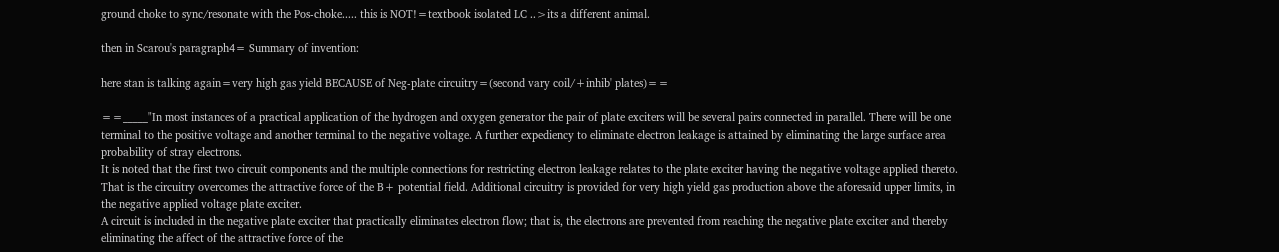ground choke to sync/resonate with the Pos-choke..... this is NOT!=textbook isolated LC ..>its a different animal.

then in Scarou's paragraph4= Summary of invention:

here stan is talking again=very high gas yield BECAUSE of Neg-plate circuitry=(second vary coil/+inhib' plates)==

==_____"In most instances of a practical application of the hydrogen and oxygen generator the pair of plate exciters will be several pairs connected in parallel. There will be one terminal to the positive voltage and another terminal to the negative voltage. A further expediency to eliminate electron leakage is attained by eliminating the large surface area probability of stray electrons.
It is noted that the first two circuit components and the multiple connections for restricting electron leakage relates to the plate exciter having the negative voltage applied thereto. That is the circuitry overcomes the attractive force of the B+ potential field. Additional circuitry is provided for very high yield gas production above the aforesaid upper limits, in the negative applied voltage plate exciter.
A circuit is included in the negative plate exciter that practically eliminates electron flow; that is, the electrons are prevented from reaching the negative plate exciter and thereby eliminating the affect of the attractive force of the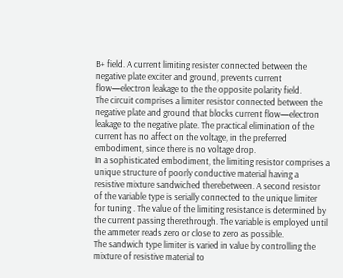B+ field. A current limiting resister connected between the negative plate exciter and ground, prevents current flow—electron leakage to the the opposite polarity field.
The circuit comprises a limiter resistor connected between the negative plate and ground that blocks current flow—electron leakage to the negative plate. The practical elimination of the current has no affect on the voltage, in the preferred embodiment, since there is no voltage drop.
In a sophisticated embodiment, the limiting resistor comprises a unique structure of poorly conductive material having a resistive mixture sandwiched therebetween. A second resistor of the variable type is serially connected to the unique limiter for tuning . The value of the limiting resistance is determined by the current passing therethrough. The variable is employed until the ammeter reads zero or close to zero as possible.
The sandwich type limiter is varied in value by controlling the mixture of resistive material to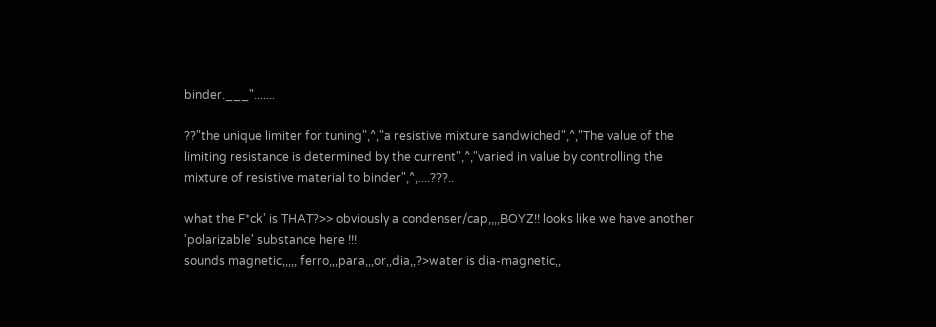binder.___".......

??"the unique limiter for tuning",^,"a resistive mixture sandwiched",^,"The value of the limiting resistance is determined by the current",^,"varied in value by controlling the mixture of resistive material to binder",^,....???..

what the F*ck' is THAT?>> obviously a condenser/cap,,,,BOYZ!! looks like we have another 'polarizable' substance here !!!
sounds magnetic,,,,, ferro,,,para,,,or,,dia,,?>water is dia-magnetic,,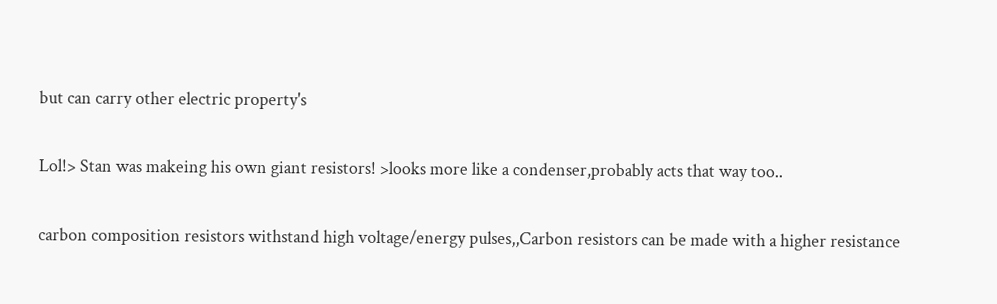but can carry other electric property's

Lol!> Stan was makeing his own giant resistors! >looks more like a condenser,probably acts that way too..

carbon composition resistors withstand high voltage/energy pulses,,Carbon resistors can be made with a higher resistance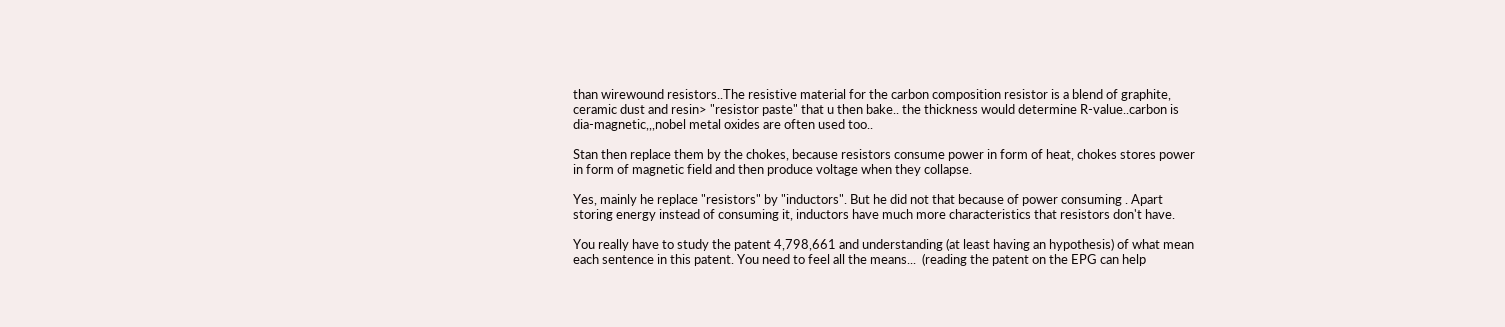than wirewound resistors..The resistive material for the carbon composition resistor is a blend of graphite, ceramic dust and resin> "resistor paste" that u then bake.. the thickness would determine R-value..carbon is dia-magnetic,,,nobel metal oxides are often used too..

Stan then replace them by the chokes, because resistors consume power in form of heat, chokes stores power in form of magnetic field and then produce voltage when they collapse.

Yes, mainly he replace "resistors" by "inductors". But he did not that because of power consuming . Apart storing energy instead of consuming it, inductors have much more characteristics that resistors don't have.

You really have to study the patent 4,798,661 and understanding (at least having an hypothesis) of what mean each sentence in this patent. You need to feel all the means...  (reading the patent on the EPG can help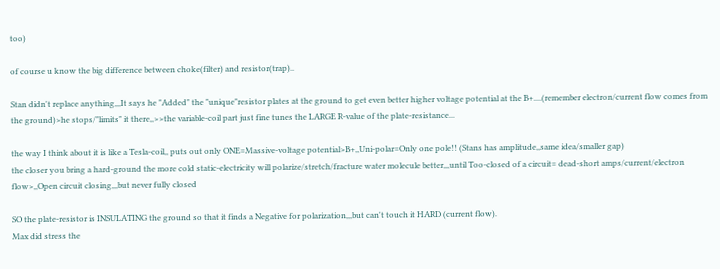too)

of course u know the big difference between choke(filter) and resistor(trap)..

Stan didn't replace anything,,,It says he "Added" the "unique"resistor plates at the ground to get even better higher voltage potential at the B+....(remember electron/current flow comes from the ground)>he stops/"limits" it there,,>>the variable-coil part just fine tunes the LARGE R-value of the plate-resistance...

the way I think about it is like a Tesla-coil,, puts out only ONE=Massive-voltage potential>B+,,Uni-polar=Only one pole!! (Stans has amplitude,,same idea/smaller gap)
the closer you bring a hard-ground the more cold static-electricity will polarize/stretch/fracture water molecule better,,,until Too-closed of a circuit= dead-short amps/current/electron flow>,,Open circuit closing,,,but never fully closed

SO the plate-resistor is INSULATING the ground so that it finds a Negative for polarization,,,but can't touch it HARD (current flow).
Max did stress the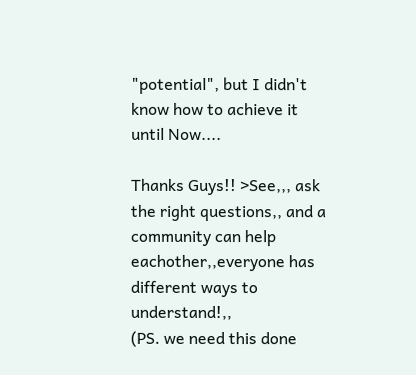"potential", but I didn't know how to achieve it until Now....

Thanks Guys!! >See,,, ask the right questions,, and a community can help eachother,,everyone has different ways to understand!,,
(PS. we need this done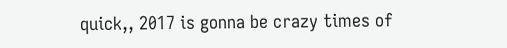quick,, 2017 is gonna be crazy times of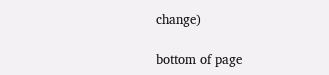change)

bottom of page